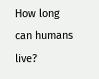How long can humans live?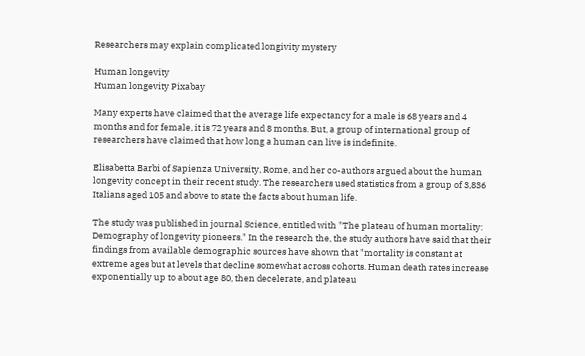Researchers may explain complicated longivity mystery

Human longevity
Human longevity Pixabay

Many experts have claimed that the average life expectancy for a male is 68 years and 4 months and for female, it is 72 years and 8 months. But, a group of international group of researchers have claimed that how long a human can live is indefinite.

Elisabetta Barbi of Sapienza University, Rome, and her co-authors argued about the human longevity concept in their recent study. The researchers used statistics from a group of 3,836 Italians aged 105 and above to state the facts about human life.

The study was published in journal Science, entitled with "The plateau of human mortality: Demography of longevity pioneers." In the research the, the study authors have said that their findings from available demographic sources have shown that "mortality is constant at extreme ages but at levels that decline somewhat across cohorts. Human death rates increase exponentially up to about age 80, then decelerate, and plateau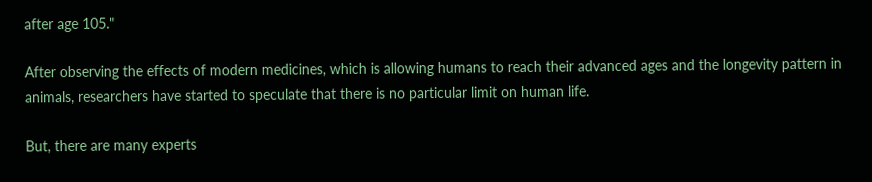after age 105."

After observing the effects of modern medicines, which is allowing humans to reach their advanced ages and the longevity pattern in animals, researchers have started to speculate that there is no particular limit on human life.

But, there are many experts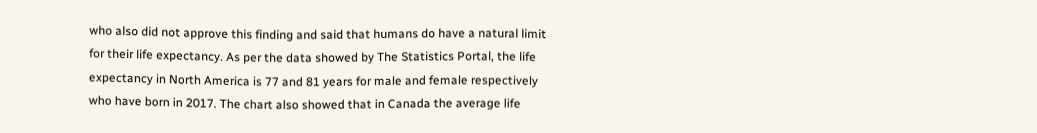who also did not approve this finding and said that humans do have a natural limit for their life expectancy. As per the data showed by The Statistics Portal, the life expectancy in North America is 77 and 81 years for male and female respectively who have born in 2017. The chart also showed that in Canada the average life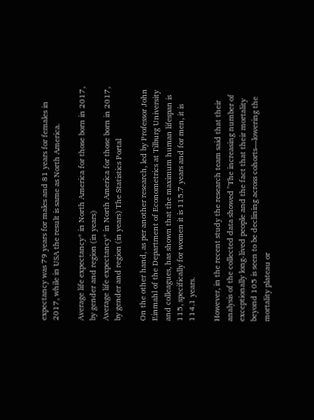expectancy was 79 years for males and 81 years for females in 2017, while in USA the result is same as North America.

Average life expectancy* in North America for those born in 2017, by gender and region (in years)
Average life expectancy* in North America for those born in 2017, by gender and region (in years) The Statistics Portal

On the other hand, as per another research, led by Professor John Einmahl of the Department of Econometrics at Tilburg University and colleagues, has shown that the maximum human lifespan is 115, specifically for women it is 115.7 years and for men, it is 114.1 years.

However, in the recent study the research team said that their analysis of the collected data showed "The increasing number of exceptionally long-lived people and the fact that their mortality beyond 105 is seen to be declining across cohorts—lowering the mortality plateau or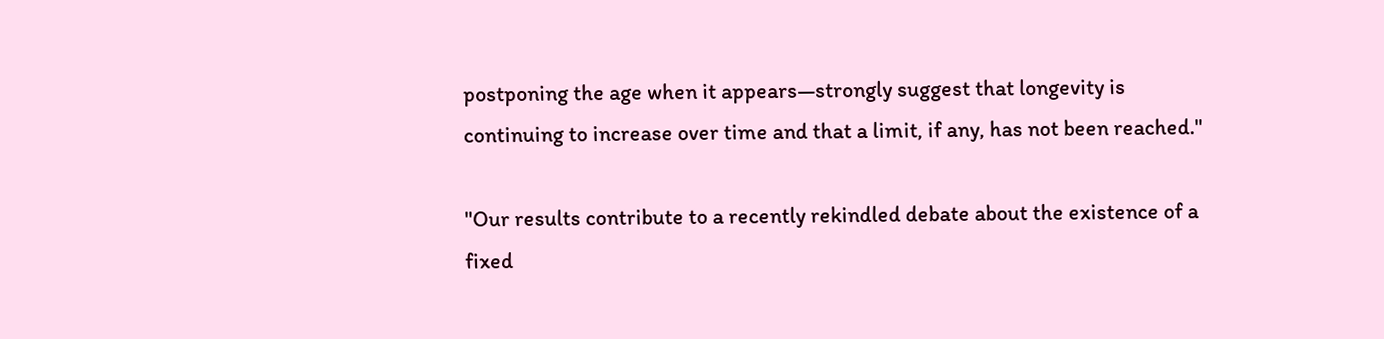postponing the age when it appears—strongly suggest that longevity is continuing to increase over time and that a limit, if any, has not been reached."

"Our results contribute to a recently rekindled debate about the existence of a fixed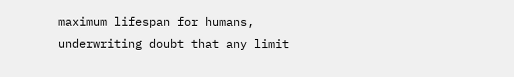maximum lifespan for humans, underwriting doubt that any limit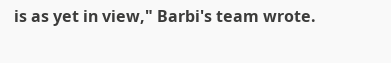is as yet in view," Barbi's team wrote.